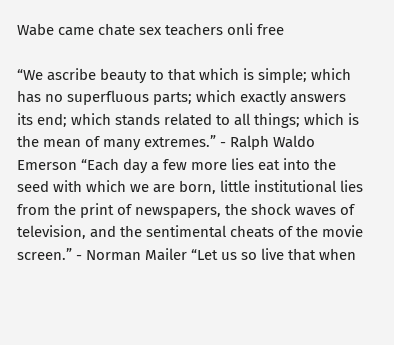Wabe came chate sex teachers onli free

“We ascribe beauty to that which is simple; which has no superfluous parts; which exactly answers its end; which stands related to all things; which is the mean of many extremes.” - Ralph Waldo Emerson “Each day a few more lies eat into the seed with which we are born, little institutional lies from the print of newspapers, the shock waves of television, and the sentimental cheats of the movie screen.” - Norman Mailer “Let us so live that when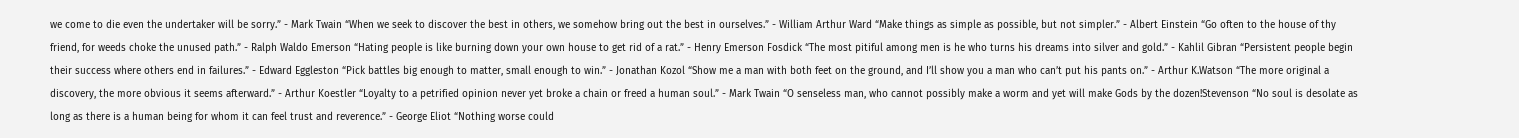we come to die even the undertaker will be sorry.” - Mark Twain “When we seek to discover the best in others, we somehow bring out the best in ourselves.” - William Arthur Ward “Make things as simple as possible, but not simpler.” - Albert Einstein “Go often to the house of thy friend, for weeds choke the unused path.” - Ralph Waldo Emerson “Hating people is like burning down your own house to get rid of a rat.” - Henry Emerson Fosdick “The most pitiful among men is he who turns his dreams into silver and gold.” - Kahlil Gibran “Persistent people begin their success where others end in failures.” - Edward Eggleston “Pick battles big enough to matter, small enough to win.” - Jonathan Kozol “Show me a man with both feet on the ground, and I’ll show you a man who can’t put his pants on.” - Arthur K.Watson “The more original a discovery, the more obvious it seems afterward.” - Arthur Koestler “Loyalty to a petrified opinion never yet broke a chain or freed a human soul.” - Mark Twain “O senseless man, who cannot possibly make a worm and yet will make Gods by the dozen!Stevenson “No soul is desolate as long as there is a human being for whom it can feel trust and reverence.” - George Eliot “Nothing worse could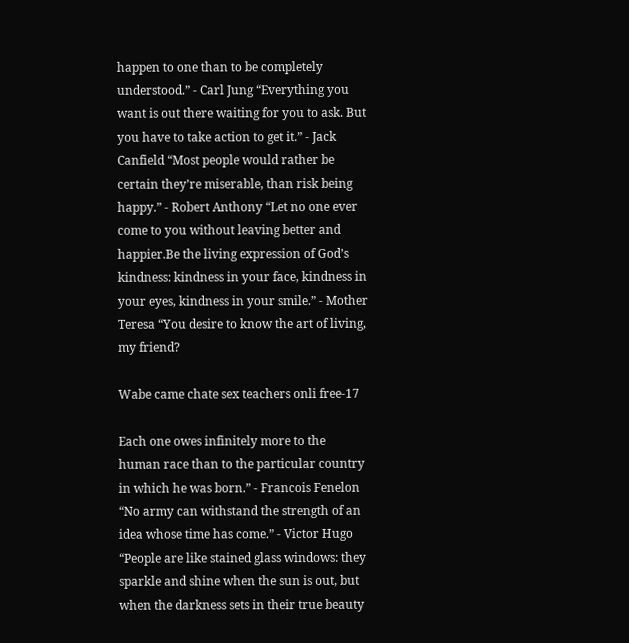happen to one than to be completely understood.” - Carl Jung “Everything you want is out there waiting for you to ask. But you have to take action to get it.” - Jack Canfield “Most people would rather be certain they’re miserable, than risk being happy.” - Robert Anthony “Let no one ever come to you without leaving better and happier.Be the living expression of God’s kindness: kindness in your face, kindness in your eyes, kindness in your smile.” - Mother Teresa “You desire to know the art of living, my friend?

Wabe came chate sex teachers onli free-17

Each one owes infinitely more to the human race than to the particular country in which he was born.” - Francois Fenelon “No army can withstand the strength of an idea whose time has come.” - Victor Hugo “People are like stained glass windows: they sparkle and shine when the sun is out, but when the darkness sets in their true beauty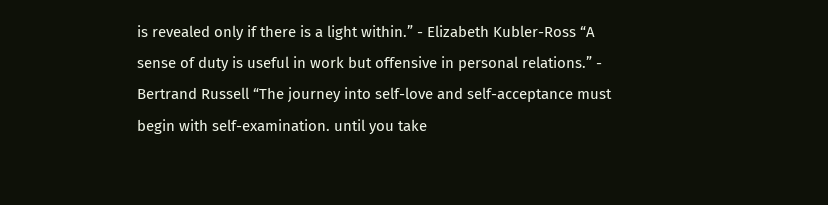is revealed only if there is a light within.” - Elizabeth Kubler-Ross “A sense of duty is useful in work but offensive in personal relations.” - Bertrand Russell “The journey into self-love and self-acceptance must begin with self-examination. until you take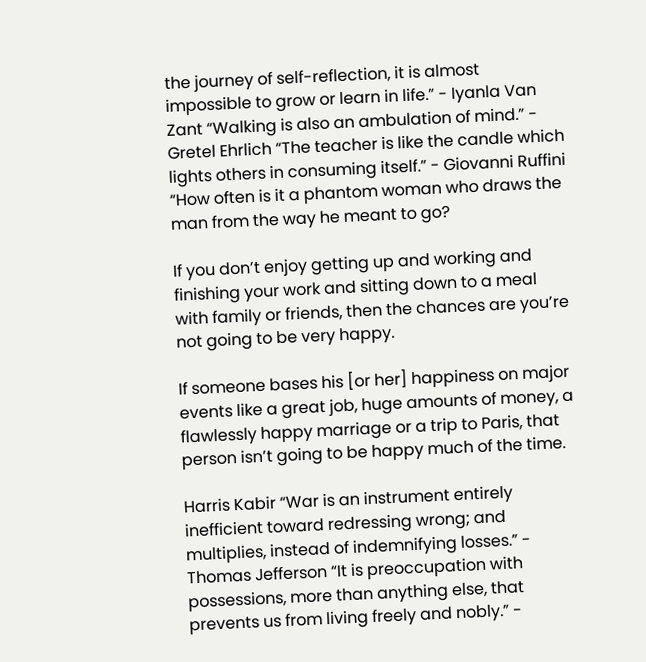the journey of self-reflection, it is almost impossible to grow or learn in life.” - Iyanla Van Zant “Walking is also an ambulation of mind.” - Gretel Ehrlich “The teacher is like the candle which lights others in consuming itself.” - Giovanni Ruffini “How often is it a phantom woman who draws the man from the way he meant to go?

If you don’t enjoy getting up and working and finishing your work and sitting down to a meal with family or friends, then the chances are you’re not going to be very happy.

If someone bases his [or her] happiness on major events like a great job, huge amounts of money, a flawlessly happy marriage or a trip to Paris, that person isn’t going to be happy much of the time.

Harris Kabir “War is an instrument entirely inefficient toward redressing wrong; and multiplies, instead of indemnifying losses.” - Thomas Jefferson “It is preoccupation with possessions, more than anything else, that prevents us from living freely and nobly.” -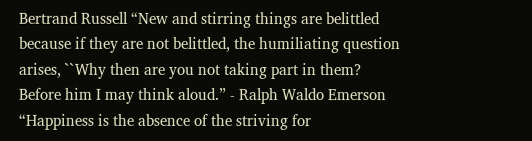Bertrand Russell “New and stirring things are belittled because if they are not belittled, the humiliating question arises, ``Why then are you not taking part in them? Before him I may think aloud.” - Ralph Waldo Emerson “Happiness is the absence of the striving for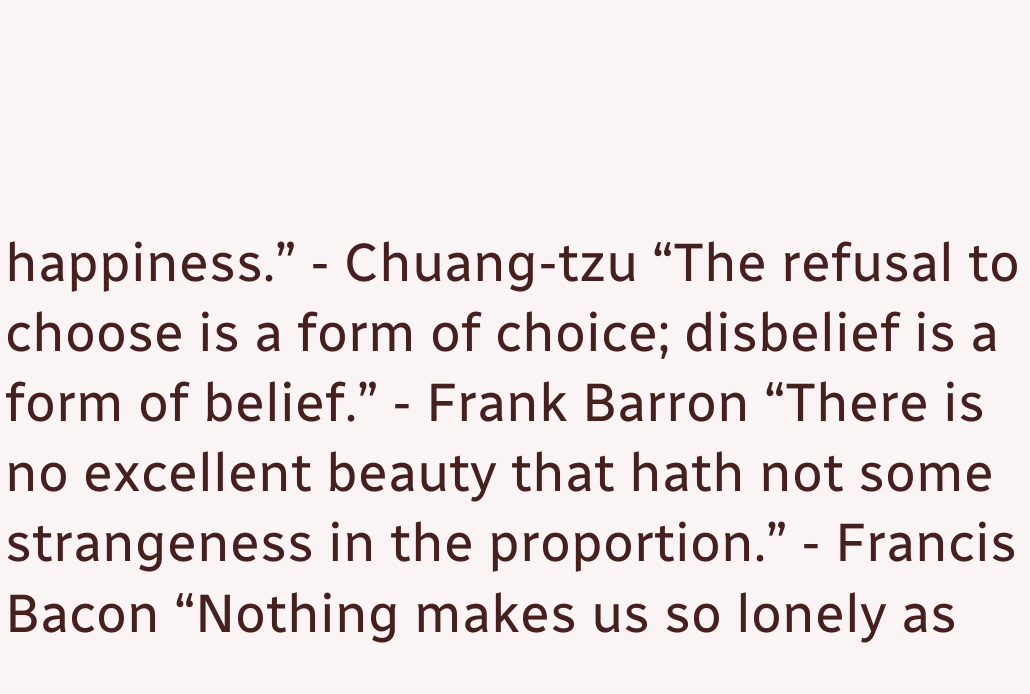happiness.” - Chuang-tzu “The refusal to choose is a form of choice; disbelief is a form of belief.” - Frank Barron “There is no excellent beauty that hath not some strangeness in the proportion.” - Francis Bacon “Nothing makes us so lonely as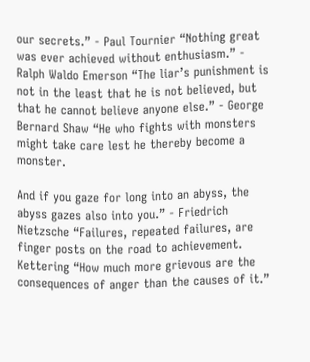our secrets.” - Paul Tournier “Nothing great was ever achieved without enthusiasm.” - Ralph Waldo Emerson “The liar’s punishment is not in the least that he is not believed, but that he cannot believe anyone else.” - George Bernard Shaw “He who fights with monsters might take care lest he thereby become a monster.

And if you gaze for long into an abyss, the abyss gazes also into you.” - Friedrich Nietzsche “Failures, repeated failures, are finger posts on the road to achievement. Kettering “How much more grievous are the consequences of anger than the causes of it.”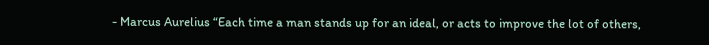- Marcus Aurelius “Each time a man stands up for an ideal, or acts to improve the lot of others,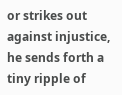or strikes out against injustice, he sends forth a tiny ripple of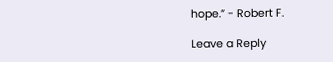hope.” - Robert F.

Leave a Reply